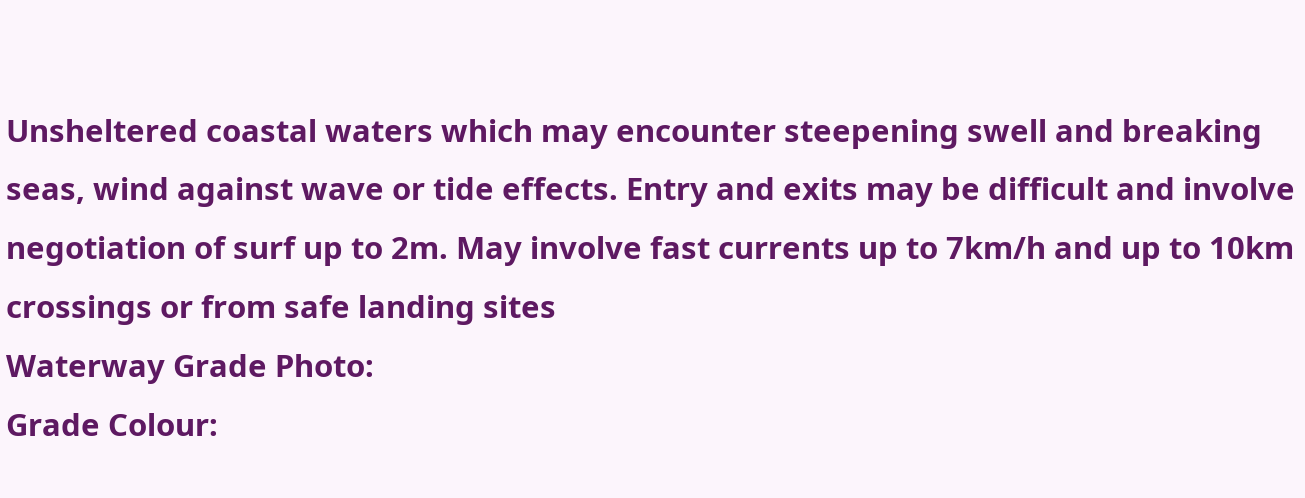Unsheltered coastal waters which may encounter steepening swell and breaking seas, wind against wave or tide effects. Entry and exits may be difficult and involve negotiation of surf up to 2m. May involve fast currents up to 7km/h and up to 10km crossings or from safe landing sites
Waterway Grade Photo:
Grade Colour: